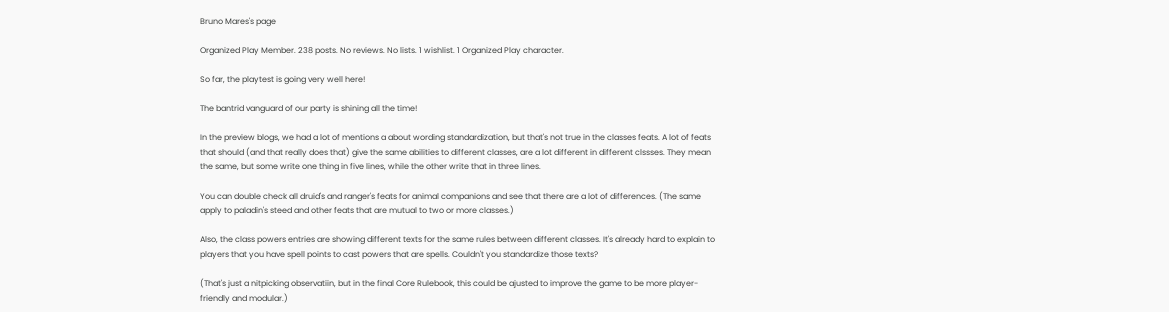Bruno Mares's page

Organized Play Member. 238 posts. No reviews. No lists. 1 wishlist. 1 Organized Play character.

So far, the playtest is going very well here!

The bantrid vanguard of our party is shining all the time!

In the preview blogs, we had a lot of mentions a about wording standardization, but that's not true in the classes feats. A lot of feats that should (and that really does that) give the same abilities to different classes, are a lot different in different clssses. They mean the same, but some write one thing in five lines, while the other write that in three lines.

You can double check all druid's and ranger's feats for animal companions and see that there are a lot of differences. (The same apply to paladin's steed and other feats that are mutual to two or more classes.)

Also, the class powers entries are showing different texts for the same rules between different classes. It's already hard to explain to players that you have spell points to cast powers that are spells. Couldn't you standardize those texts?

(That's just a nitpicking observatiin, but in the final Core Rulebook, this could be ajusted to improve the game to be more player-friendly and modular.)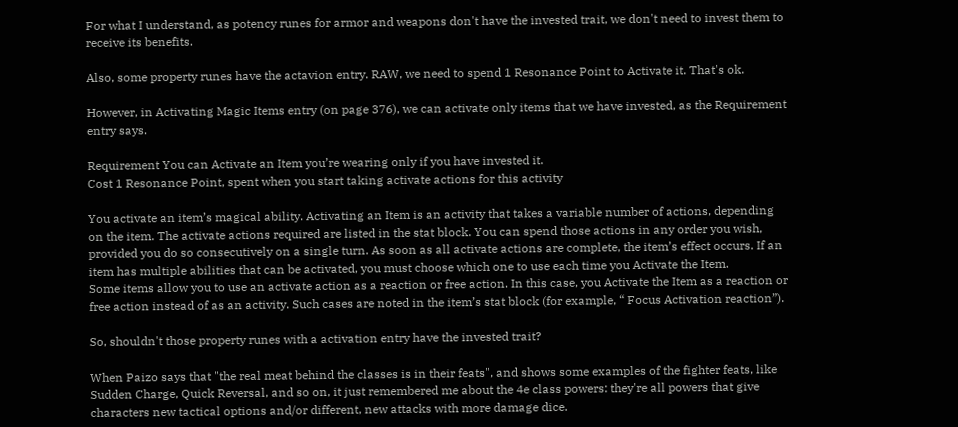For what I understand, as potency runes for armor and weapons don't have the invested trait, we don't need to invest them to receive its benefits.

Also, some property runes have the actavion entry. RAW, we need to spend 1 Resonance Point to Activate it. That's ok.

However, in Activating Magic Items entry (on page 376), we can activate only items that we have invested, as the Requirement entry says.

Requirement You can Activate an Item you’re wearing only if you have invested it.
Cost 1 Resonance Point, spent when you start taking activate actions for this activity

You activate an item’s magical ability. Activating an Item is an activity that takes a variable number of actions, depending on the item. The activate actions required are listed in the stat block. You can spend those actions in any order you wish, provided you do so consecutively on a single turn. As soon as all activate actions are complete, the item’s effect occurs. If an item has multiple abilities that can be activated, you must choose which one to use each time you Activate the Item.
Some items allow you to use an activate action as a reaction or free action. In this case, you Activate the Item as a reaction or free action instead of as an activity. Such cases are noted in the item’s stat block (for example, “ Focus Activation reaction”).

So, shouldn't those property runes with a activation entry have the invested trait?

When Paizo says that "the real meat behind the classes is in their feats", and shows some examples of the fighter feats, like Sudden Charge, Quick Reversal, and so on, it just remembered me about the 4e class powers: they're all powers that give characters new tactical options and/or different, new attacks with more damage dice.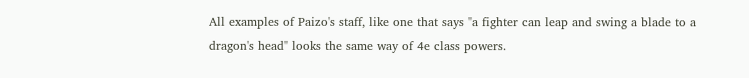All examples of Paizo's staff, like one that says "a fighter can leap and swing a blade to a dragon's head" looks the same way of 4e class powers.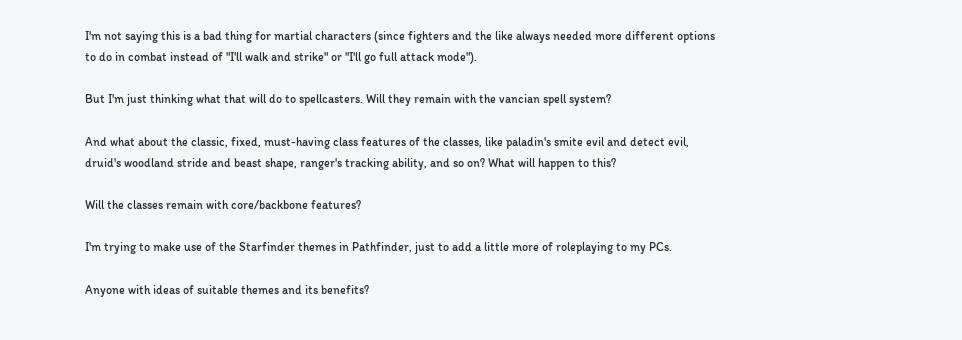I'm not saying this is a bad thing for martial characters (since fighters and the like always needed more different options to do in combat instead of "I'll walk and strike" or "I'll go full attack mode").

But I'm just thinking what that will do to spellcasters. Will they remain with the vancian spell system?

And what about the classic, fixed, must-having class features of the classes, like paladin's smite evil and detect evil, druid's woodland stride and beast shape, ranger's tracking ability, and so on? What will happen to this?

Will the classes remain with core/backbone features?

I'm trying to make use of the Starfinder themes in Pathfinder, just to add a little more of roleplaying to my PCs.

Anyone with ideas of suitable themes and its benefits?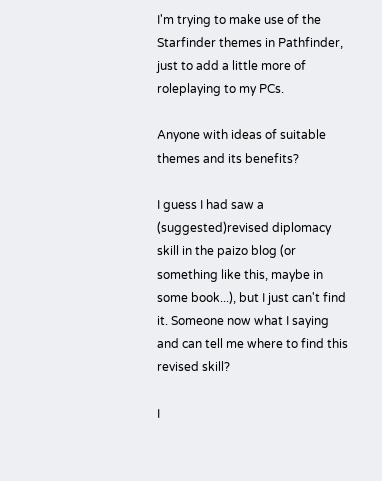I'm trying to make use of the Starfinder themes in Pathfinder, just to add a little more of roleplaying to my PCs.

Anyone with ideas of suitable themes and its benefits?

I guess I had saw a (suggested)revised diplomacy skill in the paizo blog (or something like this, maybe in some book...), but I just can't find it. Someone now what I saying and can tell me where to find this revised skill?

I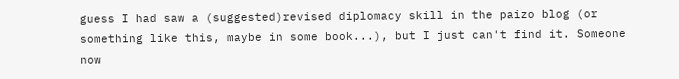guess I had saw a (suggested)revised diplomacy skill in the paizo blog (or something like this, maybe in some book...), but I just can't find it. Someone now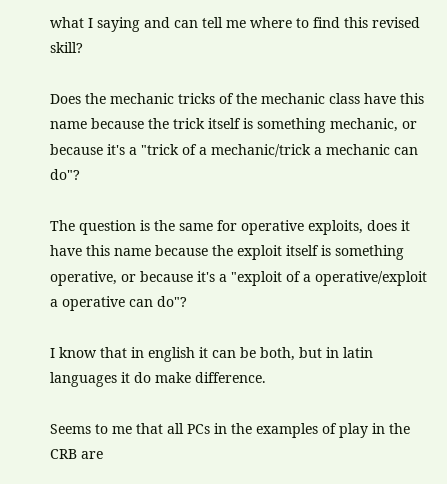what I saying and can tell me where to find this revised skill?

Does the mechanic tricks of the mechanic class have this name because the trick itself is something mechanic, or because it's a "trick of a mechanic/trick a mechanic can do"?

The question is the same for operative exploits, does it have this name because the exploit itself is something operative, or because it's a "exploit of a operative/exploit a operative can do"?

I know that in english it can be both, but in latin languages it do make difference.

Seems to me that all PCs in the examples of play in the CRB are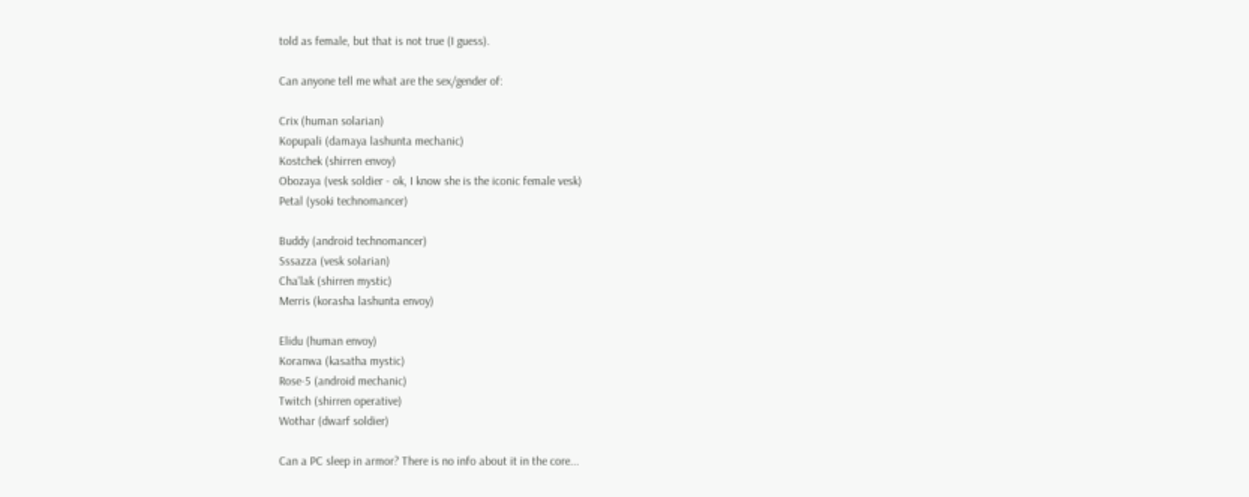told as female, but that is not true (I guess).

Can anyone tell me what are the sex/gender of:

Crix (human solarian)
Kopupali (damaya lashunta mechanic)
Kostchek (shirren envoy)
Obozaya (vesk soldier - ok, I know she is the iconic female vesk)
Petal (ysoki technomancer)

Buddy (android technomancer)
Sssazza (vesk solarian)
Cha'lak (shirren mystic)
Merris (korasha lashunta envoy)

Elidu (human envoy)
Koranwa (kasatha mystic)
Rose-5 (android mechanic)
Twitch (shirren operative)
Wothar (dwarf soldier)

Can a PC sleep in armor? There is no info about it in the core...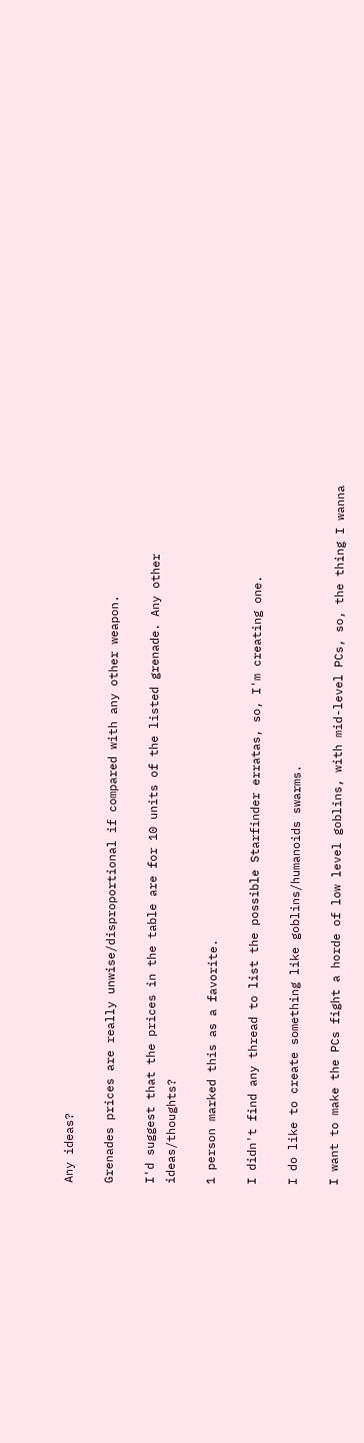Any ideas?

Grenades prices are really unwise/disproportional if compared with any other weapon.

I'd suggest that the prices in the table are for 10 units of the listed grenade. Any other ideas/thoughts?

1 person marked this as a favorite.

I didn't find any thread to list the possible Starfinder erratas, so, I'm creating one.

I do like to create something like goblins/humanoids swarms.

I want to make the PCs fight a horde of low level goblins, with mid-level PCs, so, the thing I wanna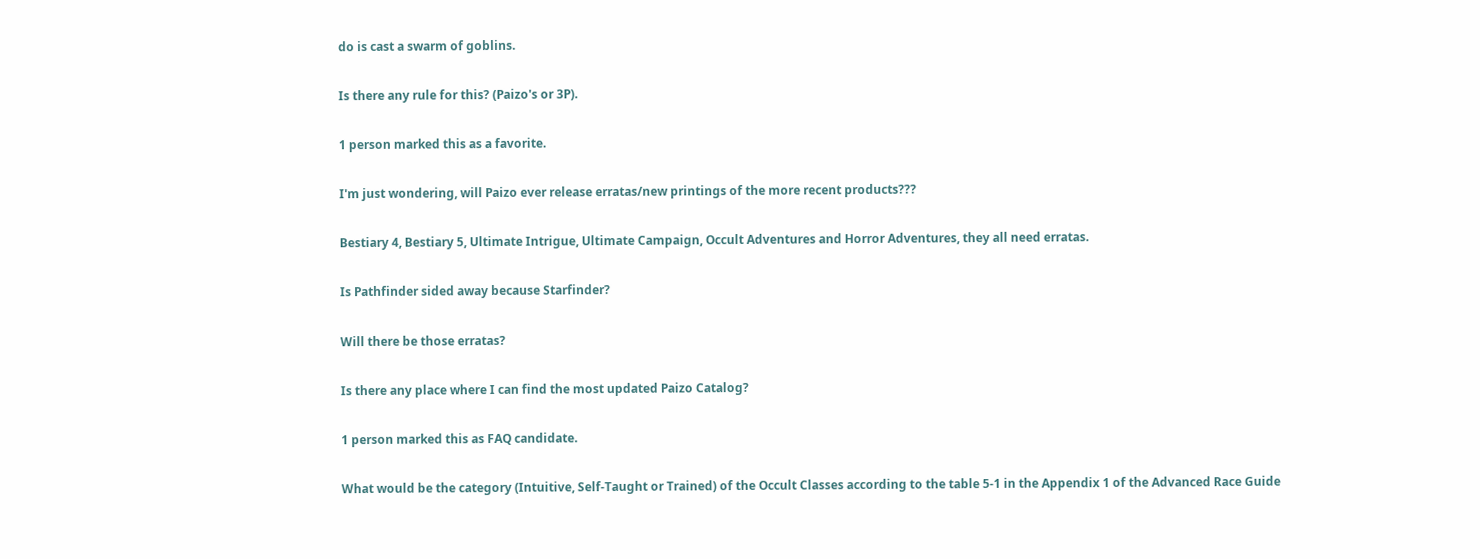do is cast a swarm of goblins.

Is there any rule for this? (Paizo's or 3P).

1 person marked this as a favorite.

I'm just wondering, will Paizo ever release erratas/new printings of the more recent products???

Bestiary 4, Bestiary 5, Ultimate Intrigue, Ultimate Campaign, Occult Adventures and Horror Adventures, they all need erratas.

Is Pathfinder sided away because Starfinder?

Will there be those erratas?

Is there any place where I can find the most updated Paizo Catalog?

1 person marked this as FAQ candidate.

What would be the category (Intuitive, Self-Taught or Trained) of the Occult Classes according to the table 5-1 in the Appendix 1 of the Advanced Race Guide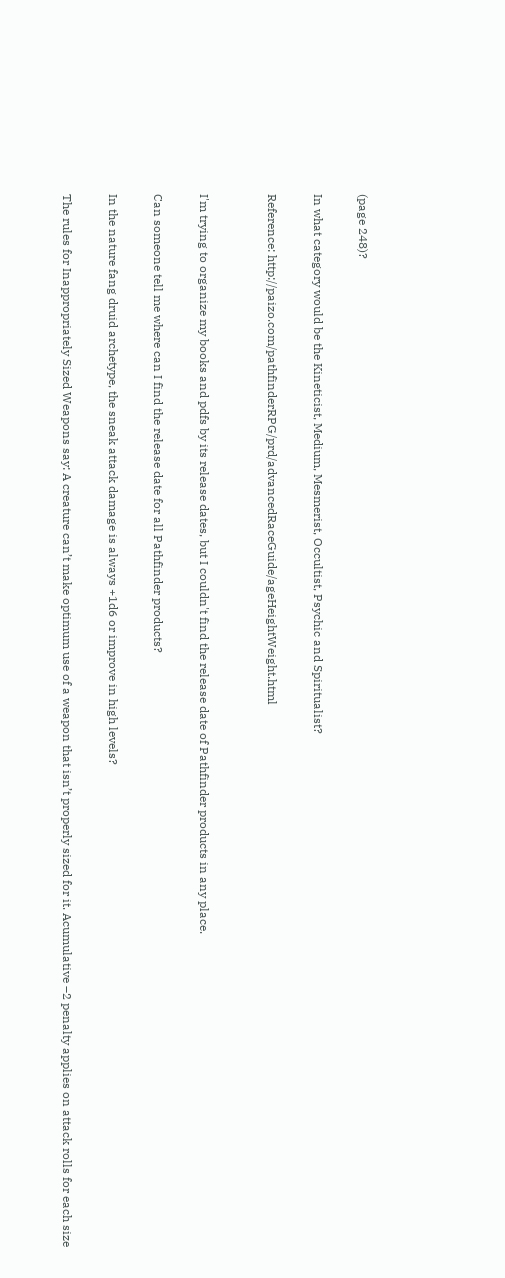(page 248)?

In what category would be the Kineticist, Medium, Mesmerist, Occultist, Psychic and Spiritualist?

Reference: http://paizo.com/pathfinderRPG/prd/advancedRaceGuide/ageHeightWeight.html


I'm trying to organize my books and pdfs by its release dates, but I couldn't find the release date of Pathfinder products in any place.

Can someone tell me where can I find the release date for all Pathfinder products?

In the nature fang druid archetype, the sneak attack damage is always +1d6 or improve in high levels?

The rules for Inappropriately Sized Weapons say: A creature can’t make optimum use of a weapon that isn’t properly sized for it. Acumulative –2 penalty applies on attack rolls for each size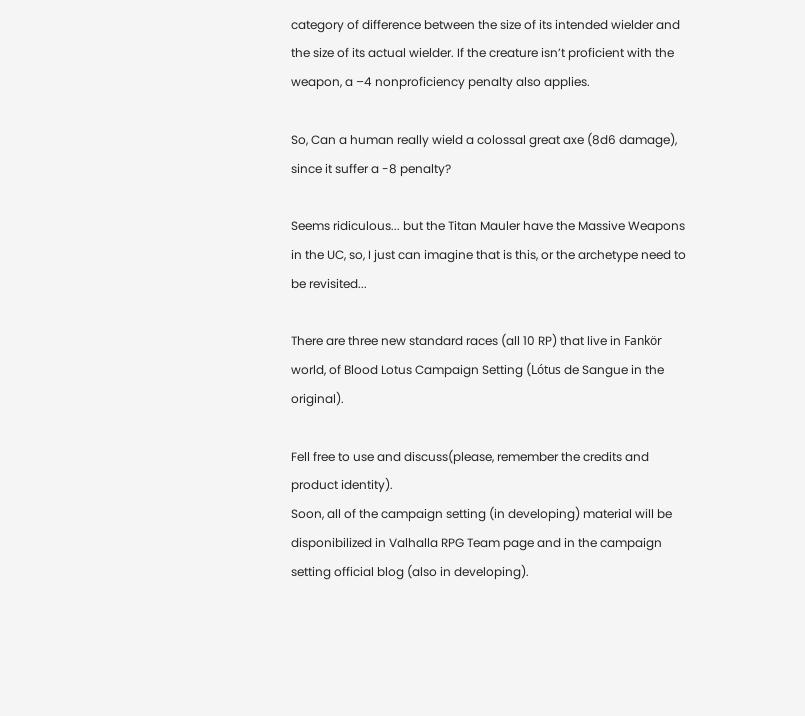category of difference between the size of its intended wielder and the size of its actual wielder. If the creature isn’t proficient with the weapon, a –4 nonproficiency penalty also applies.

So, Can a human really wield a colossal great axe (8d6 damage), since it suffer a -8 penalty?

Seems ridiculous... but the Titan Mauler have the Massive Weapons in the UC, so, I just can imagine that is this, or the archetype need to be revisited...

There are three new standard races (all 10 RP) that live in Fankör world, of Blood Lotus Campaign Setting (Lótus de Sangue in the original).

Fell free to use and discuss(please, remember the credits and product identity).
Soon, all of the campaign setting (in developing) material will be disponibilized in Valhalla RPG Team page and in the campaign setting official blog (also in developing).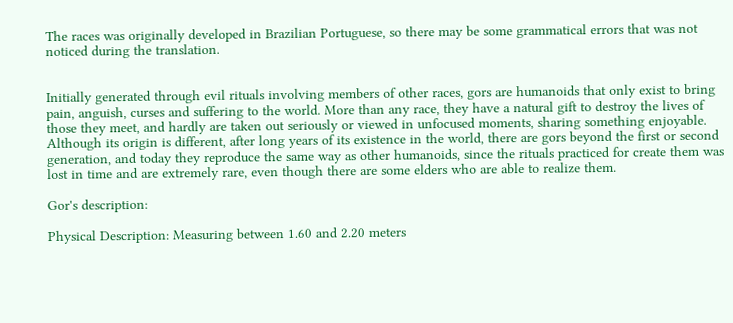The races was originally developed in Brazilian Portuguese, so there may be some grammatical errors that was not noticed during the translation.


Initially generated through evil rituals involving members of other races, gors are humanoids that only exist to bring pain, anguish, curses and suffering to the world. More than any race, they have a natural gift to destroy the lives of those they meet, and hardly are taken out seriously or viewed in unfocused moments, sharing something enjoyable.
Although its origin is different, after long years of its existence in the world, there are gors beyond the first or second generation, and today they reproduce the same way as other humanoids, since the rituals practiced for create them was lost in time and are extremely rare, even though there are some elders who are able to realize them.

Gor's description:

Physical Description: Measuring between 1.60 and 2.20 meters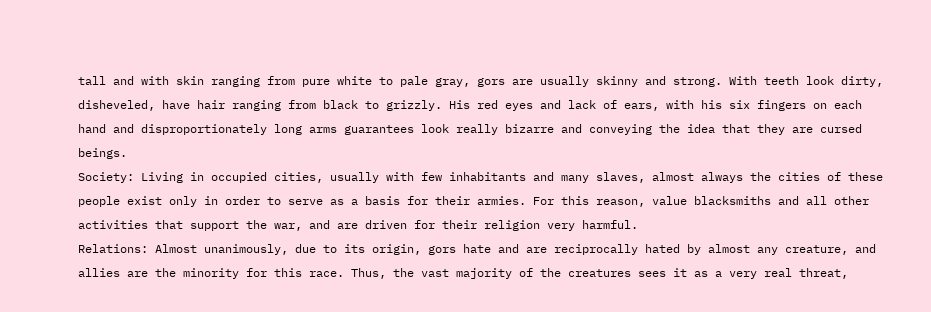tall and with skin ranging from pure white to pale gray, gors are usually skinny and strong. With teeth look dirty, disheveled, have hair ranging from black to grizzly. His red eyes and lack of ears, with his six fingers on each hand and disproportionately long arms guarantees look really bizarre and conveying the idea that they are cursed beings.
Society: Living in occupied cities, usually with few inhabitants and many slaves, almost always the cities of these people exist only in order to serve as a basis for their armies. For this reason, value blacksmiths and all other activities that support the war, and are driven for their religion very harmful.
Relations: Almost unanimously, due to its origin, gors hate and are reciprocally hated by almost any creature, and allies are the minority for this race. Thus, the vast majority of the creatures sees it as a very real threat,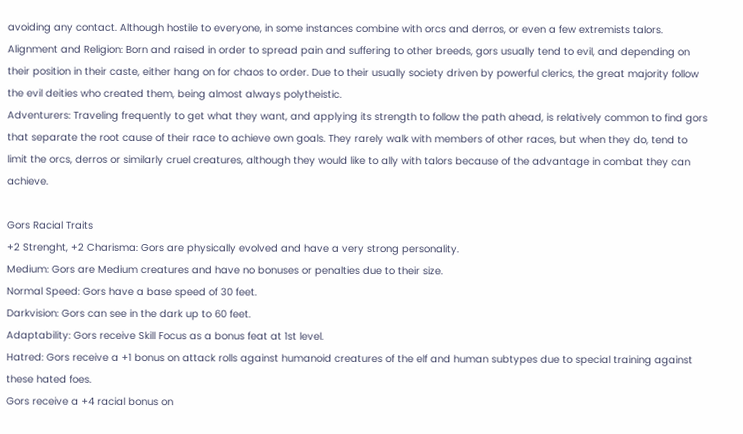avoiding any contact. Although hostile to everyone, in some instances combine with orcs and derros, or even a few extremists talors.
Alignment and Religion: Born and raised in order to spread pain and suffering to other breeds, gors usually tend to evil, and depending on their position in their caste, either hang on for chaos to order. Due to their usually society driven by powerful clerics, the great majority follow the evil deities who created them, being almost always polytheistic.
Adventurers: Traveling frequently to get what they want, and applying its strength to follow the path ahead, is relatively common to find gors that separate the root cause of their race to achieve own goals. They rarely walk with members of other races, but when they do, tend to limit the orcs, derros or similarly cruel creatures, although they would like to ally with talors because of the advantage in combat they can achieve.

Gors Racial Traits
+2 Strenght, +2 Charisma: Gors are physically evolved and have a very strong personality.
Medium: Gors are Medium creatures and have no bonuses or penalties due to their size.
Normal Speed: Gors have a base speed of 30 feet.
Darkvision: Gors can see in the dark up to 60 feet.
Adaptability: Gors receive Skill Focus as a bonus feat at 1st level.
Hatred: Gors receive a +1 bonus on attack rolls against humanoid creatures of the elf and human subtypes due to special training against these hated foes.
Gors receive a +4 racial bonus on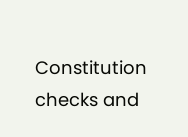Constitution checks and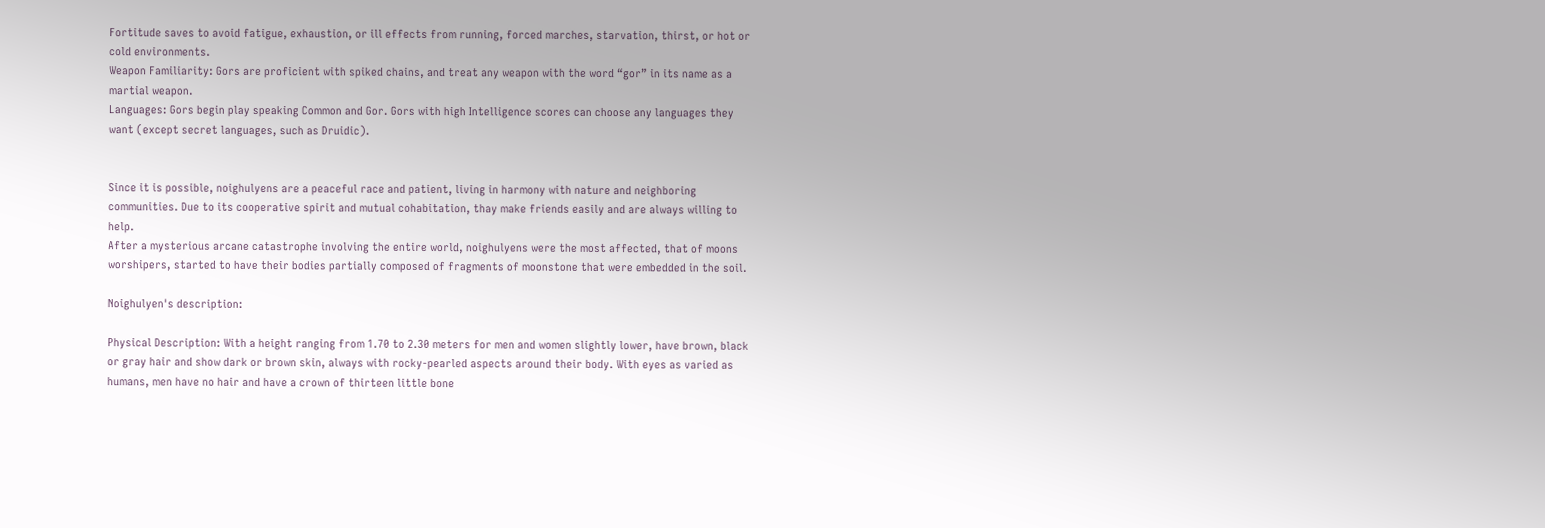Fortitude saves to avoid fatigue, exhaustion, or ill effects from running, forced marches, starvation, thirst, or hot or cold environments.
Weapon Familiarity: Gors are proficient with spiked chains, and treat any weapon with the word “gor” in its name as a martial weapon.
Languages: Gors begin play speaking Common and Gor. Gors with high Intelligence scores can choose any languages they want (except secret languages, such as Druidic).


Since it is possible, noighulyens are a peaceful race and patient, living in harmony with nature and neighboring communities. Due to its cooperative spirit and mutual cohabitation, thay make friends easily and are always willing to help.
After a mysterious arcane catastrophe involving the entire world, noighulyens were the most affected, that of moons worshipers, started to have their bodies partially composed of fragments of moonstone that were embedded in the soil.

Noighulyen's description:

Physical Description: With a height ranging from 1.70 to 2.30 meters for men and women slightly lower, have brown, black or gray hair and show dark or brown skin, always with rocky-pearled aspects around their body. With eyes as varied as humans, men have no hair and have a crown of thirteen little bone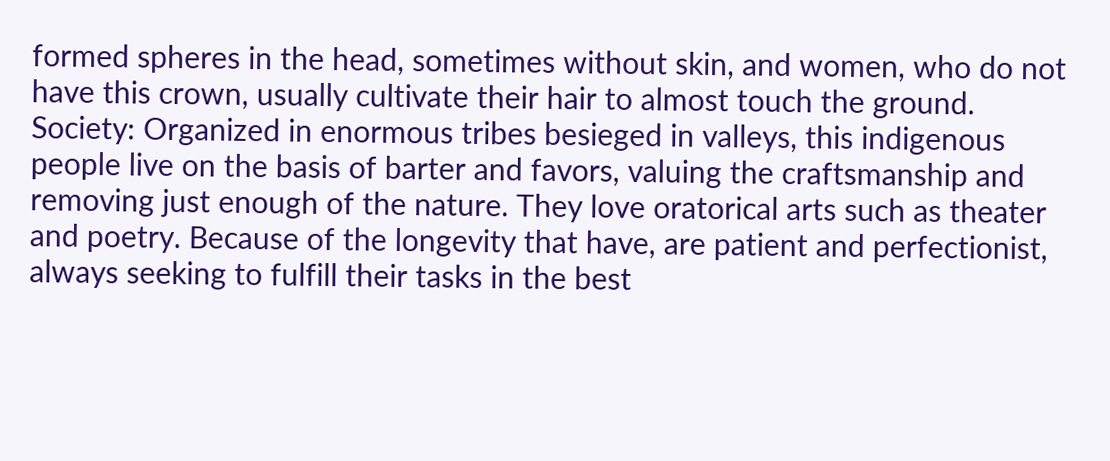formed spheres in the head, sometimes without skin, and women, who do not have this crown, usually cultivate their hair to almost touch the ground.
Society: Organized in enormous tribes besieged in valleys, this indigenous people live on the basis of barter and favors, valuing the craftsmanship and removing just enough of the nature. They love oratorical arts such as theater and poetry. Because of the longevity that have, are patient and perfectionist, always seeking to fulfill their tasks in the best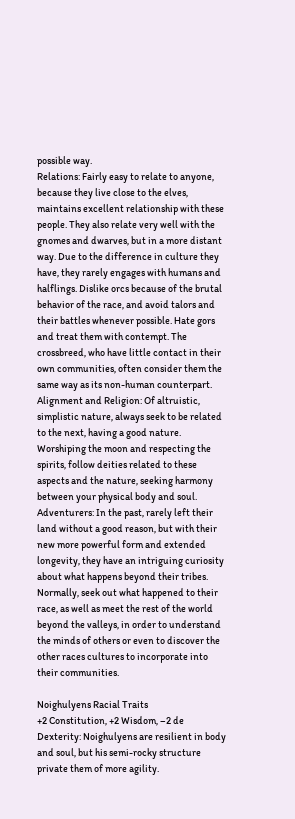possible way.
Relations: Fairly easy to relate to anyone, because they live close to the elves, maintains excellent relationship with these people. They also relate very well with the gnomes and dwarves, but in a more distant way. Due to the difference in culture they have, they rarely engages with humans and halflings. Dislike orcs because of the brutal behavior of the race, and avoid talors and their battles whenever possible. Hate gors and treat them with contempt. The crossbreed, who have little contact in their own communities, often consider them the same way as its non-human counterpart.
Alignment and Religion: Of altruistic, simplistic nature, always seek to be related to the next, having a good nature. Worshiping the moon and respecting the spirits, follow deities related to these aspects and the nature, seeking harmony between your physical body and soul.
Adventurers: In the past, rarely left their land without a good reason, but with their new more powerful form and extended longevity, they have an intriguing curiosity about what happens beyond their tribes. Normally, seek out what happened to their race, as well as meet the rest of the world beyond the valleys, in order to understand the minds of others or even to discover the other races cultures to incorporate into their communities.

Noighulyens Racial Traits
+2 Constitution, +2 Wisdom, –2 de Dexterity: Noighulyens are resilient in body and soul, but his semi-rocky structure private them of more agility.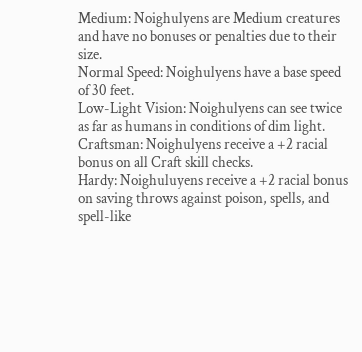Medium: Noighulyens are Medium creatures and have no bonuses or penalties due to their size.
Normal Speed: Noighulyens have a base speed of 30 feet.
Low-Light Vision: Noighulyens can see twice as far as humans in conditions of dim light.
Craftsman: Noighulyens receive a +2 racial bonus on all Craft skill checks.
Hardy: Noighuluyens receive a +2 racial bonus on saving throws against poison, spells, and spell-like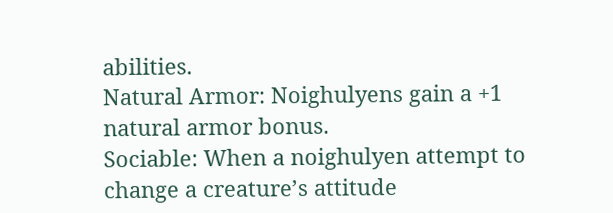abilities.
Natural Armor: Noighulyens gain a +1 natural armor bonus.
Sociable: When a noighulyen attempt to change a creature’s attitude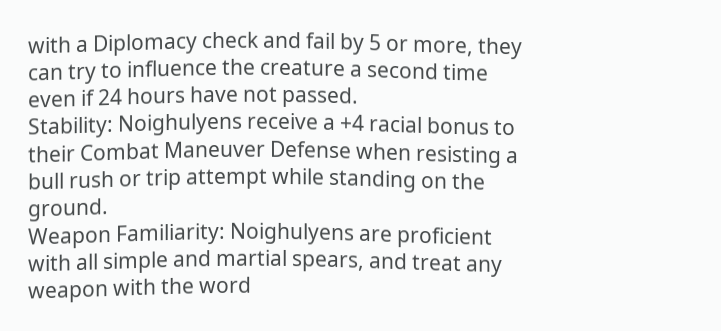with a Diplomacy check and fail by 5 or more, they can try to influence the creature a second time even if 24 hours have not passed.
Stability: Noighulyens receive a +4 racial bonus to their Combat Maneuver Defense when resisting a bull rush or trip attempt while standing on the ground.
Weapon Familiarity: Noighulyens are proficient with all simple and martial spears, and treat any weapon with the word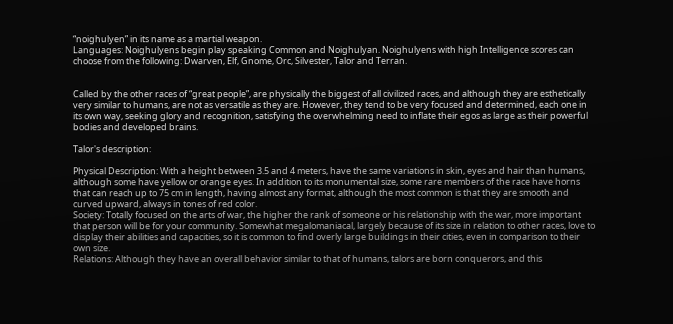“noighulyen” in its name as a martial weapon.
Languages: Noighulyens begin play speaking Common and Noighulyan. Noighulyens with high Intelligence scores can choose from the following: Dwarven, Elf, Gnome, Orc, Silvester, Talor and Terran.


Called by the other races of “great people”, are physically the biggest of all civilized races, and although they are esthetically very similar to humans, are not as versatile as they are. However, they tend to be very focused and determined, each one in its own way, seeking glory and recognition, satisfying the overwhelming need to inflate their egos as large as their powerful bodies and developed brains.

Talor's description:

Physical Description: With a height between 3.5 and 4 meters, have the same variations in skin, eyes and hair than humans, although some have yellow or orange eyes. In addition to its monumental size, some rare members of the race have horns that can reach up to 75 cm in length, having almost any format, although the most common is that they are smooth and curved upward, always in tones of red color.
Society: Totally focused on the arts of war, the higher the rank of someone or his relationship with the war, more important that person will be for your community. Somewhat megalomaniacal, largely because of its size in relation to other races, love to display their abilities and capacities, so it is common to find overly large buildings in their cities, even in comparison to their own size.
Relations: Although they have an overall behavior similar to that of humans, talors are born conquerors, and this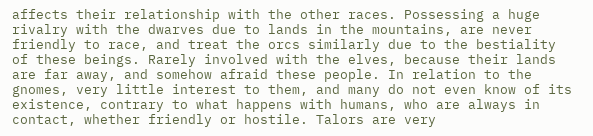affects their relationship with the other races. Possessing a huge rivalry with the dwarves due to lands in the mountains, are never friendly to race, and treat the orcs similarly due to the bestiality of these beings. Rarely involved with the elves, because their lands are far away, and somehow afraid these people. In relation to the gnomes, very little interest to them, and many do not even know of its existence, contrary to what happens with humans, who are always in contact, whether friendly or hostile. Talors are very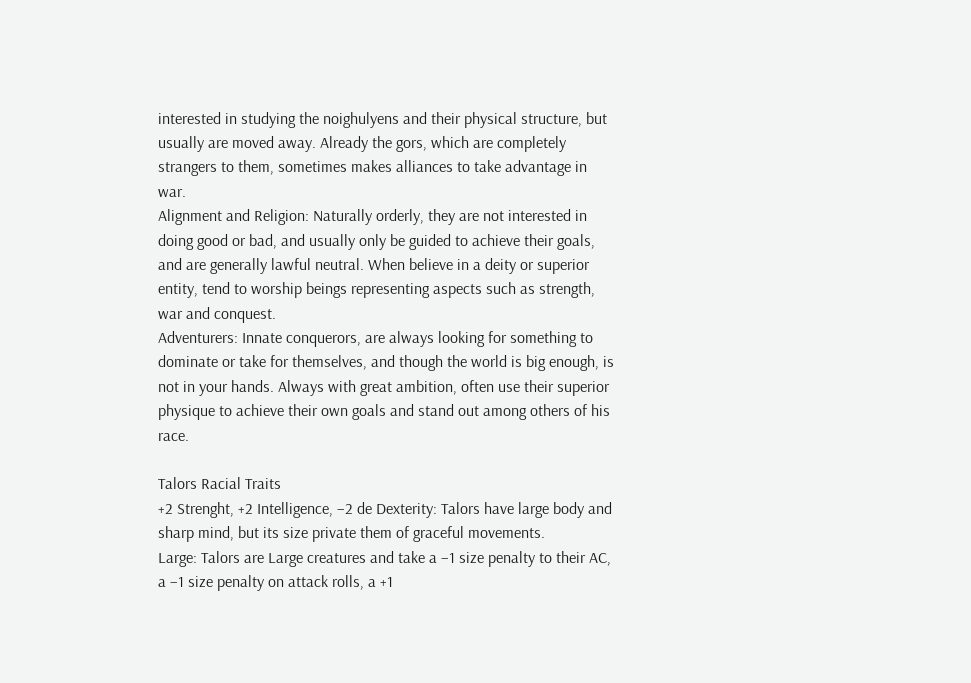interested in studying the noighulyens and their physical structure, but usually are moved away. Already the gors, which are completely strangers to them, sometimes makes alliances to take advantage in war.
Alignment and Religion: Naturally orderly, they are not interested in doing good or bad, and usually only be guided to achieve their goals, and are generally lawful neutral. When believe in a deity or superior entity, tend to worship beings representing aspects such as strength, war and conquest.
Adventurers: Innate conquerors, are always looking for something to dominate or take for themselves, and though the world is big enough, is not in your hands. Always with great ambition, often use their superior physique to achieve their own goals and stand out among others of his race.

Talors Racial Traits
+2 Strenght, +2 Intelligence, –2 de Dexterity: Talors have large body and sharp mind, but its size private them of graceful movements.
Large: Talors are Large creatures and take a –1 size penalty to their AC, a –1 size penalty on attack rolls, a +1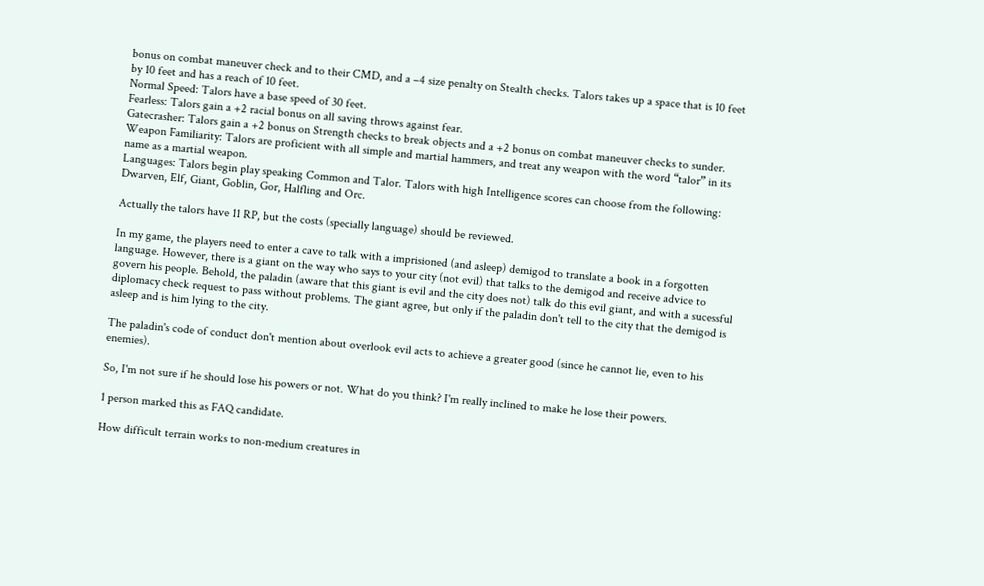bonus on combat maneuver check and to their CMD, and a –4 size penalty on Stealth checks. Talors takes up a space that is 10 feet by 10 feet and has a reach of 10 feet.
Normal Speed: Talors have a base speed of 30 feet.
Fearless: Talors gain a +2 racial bonus on all saving throws against fear.
Gatecrasher: Talors gain a +2 bonus on Strength checks to break objects and a +2 bonus on combat maneuver checks to sunder.
Weapon Familiarity: Talors are proficient with all simple and martial hammers, and treat any weapon with the word “talor” in its name as a martial weapon.
Languages: Talors begin play speaking Common and Talor. Talors with high Intelligence scores can choose from the following: Dwarven, Elf, Giant, Goblin, Gor, Halfling and Orc.

Actually the talors have 11 RP, but the costs (specially language) should be reviewed.

In my game, the players need to enter a cave to talk with a imprisioned (and asleep) demigod to translate a book in a forgotten language. However, there is a giant on the way who says to your city (not evil) that talks to the demigod and receive advice to govern his people. Behold, the paladin (aware that this giant is evil and the city does not) talk do this evil giant, and with a sucessful diplomacy check request to pass without problems. The giant agree, but only if the paladin don't tell to the city that the demigod is asleep and is him lying to the city.

The paladin's code of conduct don't mention about overlook evil acts to achieve a greater good (since he cannot lie, even to his enemies).

So, I'm not sure if he should lose his powers or not. What do you think? I'm really inclined to make he lose their powers.

1 person marked this as FAQ candidate.

How difficult terrain works to non-medium creatures in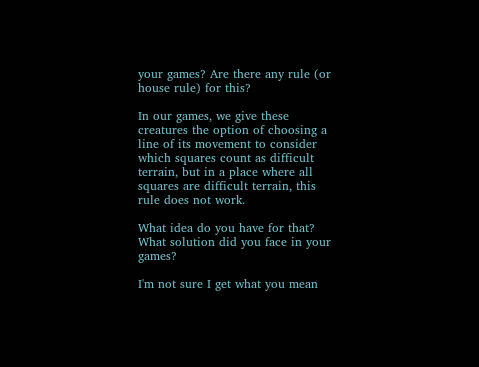your games? Are there any rule (or house rule) for this?

In our games, we give these creatures the option of choosing a line of its movement to consider which squares count as difficult terrain, but in a place where all squares are difficult terrain, this rule does not work.

What idea do you have for that? What solution did you face in your games?

I'm not sure I get what you mean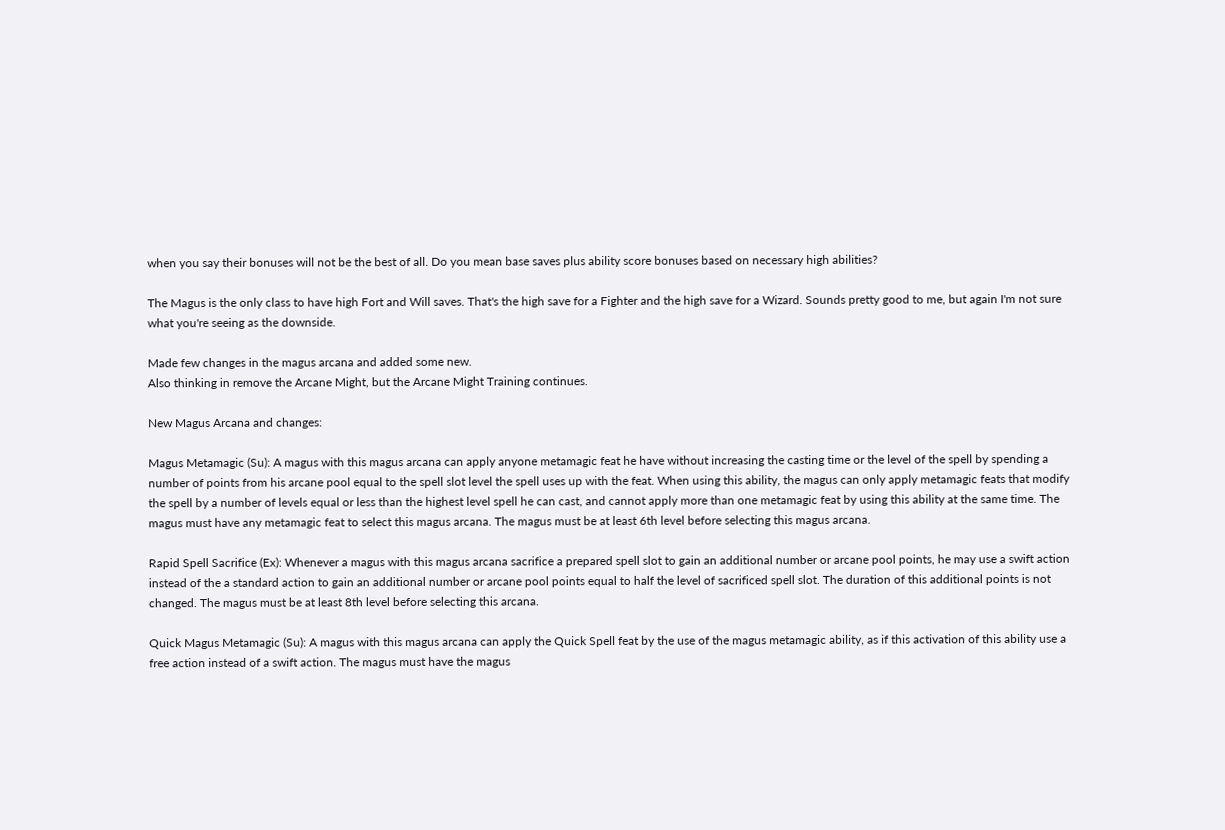when you say their bonuses will not be the best of all. Do you mean base saves plus ability score bonuses based on necessary high abilities?

The Magus is the only class to have high Fort and Will saves. That's the high save for a Fighter and the high save for a Wizard. Sounds pretty good to me, but again I'm not sure what you're seeing as the downside.

Made few changes in the magus arcana and added some new.
Also thinking in remove the Arcane Might, but the Arcane Might Training continues.

New Magus Arcana and changes:

Magus Metamagic (Su): A magus with this magus arcana can apply anyone metamagic feat he have without increasing the casting time or the level of the spell by spending a number of points from his arcane pool equal to the spell slot level the spell uses up with the feat. When using this ability, the magus can only apply metamagic feats that modify the spell by a number of levels equal or less than the highest level spell he can cast, and cannot apply more than one metamagic feat by using this ability at the same time. The magus must have any metamagic feat to select this magus arcana. The magus must be at least 6th level before selecting this magus arcana.

Rapid Spell Sacrifice (Ex): Whenever a magus with this magus arcana sacrifice a prepared spell slot to gain an additional number or arcane pool points, he may use a swift action instead of the a standard action to gain an additional number or arcane pool points equal to half the level of sacrificed spell slot. The duration of this additional points is not changed. The magus must be at least 8th level before selecting this arcana.

Quick Magus Metamagic (Su): A magus with this magus arcana can apply the Quick Spell feat by the use of the magus metamagic ability, as if this activation of this ability use a free action instead of a swift action. The magus must have the magus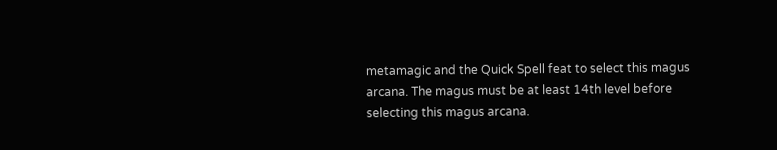metamagic and the Quick Spell feat to select this magus arcana. The magus must be at least 14th level before selecting this magus arcana.